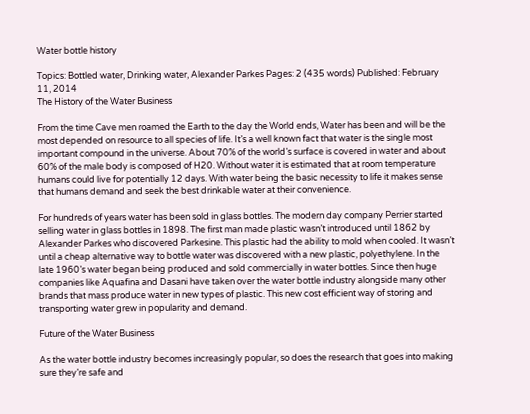Water bottle history

Topics: Bottled water, Drinking water, Alexander Parkes Pages: 2 (435 words) Published: February 11, 2014
The History of the Water Business

From the time Cave men roamed the Earth to the day the World ends, Water has been and will be the most depended on resource to all species of life. It’s a well known fact that water is the single most important compound in the universe. About 70% of the world’s surface is covered in water and about 60% of the male body is composed of H20. Without water it is estimated that at room temperature humans could live for potentially 12 days. With water being the basic necessity to life it makes sense that humans demand and seek the best drinkable water at their convenience.

For hundreds of years water has been sold in glass bottles. The modern day company Perrier started selling water in glass bottles in 1898. The first man made plastic wasn’t introduced until 1862 by Alexander Parkes who discovered Parkesine. This plastic had the ability to mold when cooled. It wasn’t until a cheap alternative way to bottle water was discovered with a new plastic, polyethylene. In the late 1960’s water began being produced and sold commercially in water bottles. Since then huge companies like Aquafina and Dasani have taken over the water bottle industry alongside many other brands that mass produce water in new types of plastic. This new cost efficient way of storing and transporting water grew in popularity and demand.

Future of the Water Business

As the water bottle industry becomes increasingly popular, so does the research that goes into making sure they’re safe and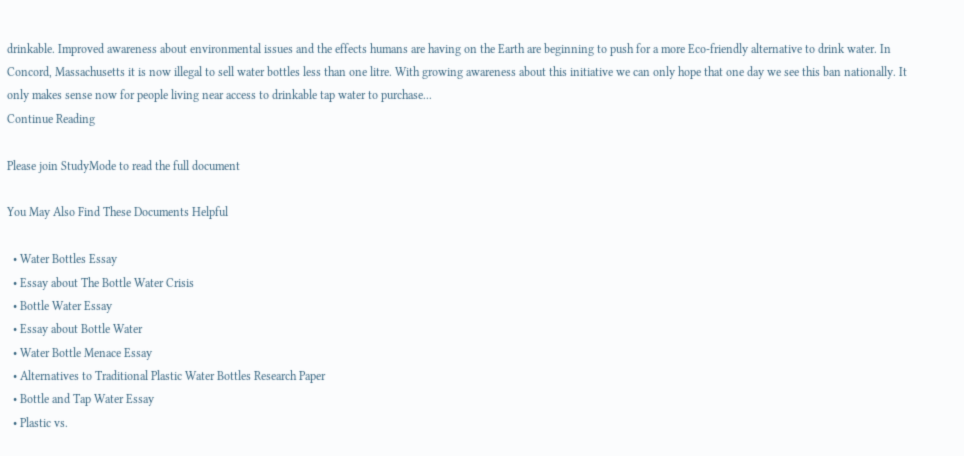drinkable. Improved awareness about environmental issues and the effects humans are having on the Earth are beginning to push for a more Eco-friendly alternative to drink water. In Concord, Massachusetts it is now illegal to sell water bottles less than one litre. With growing awareness about this initiative we can only hope that one day we see this ban nationally. It only makes sense now for people living near access to drinkable tap water to purchase...
Continue Reading

Please join StudyMode to read the full document

You May Also Find These Documents Helpful

  • Water Bottles Essay
  • Essay about The Bottle Water Crisis
  • Bottle Water Essay
  • Essay about Bottle Water
  • Water Bottle Menace Essay
  • Alternatives to Traditional Plastic Water Bottles Research Paper
  • Bottle and Tap Water Essay
  • Plastic vs.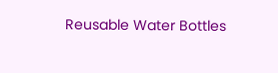Reusable Water Bottles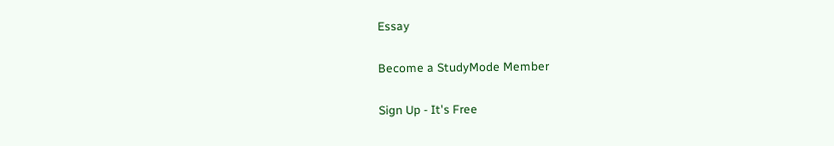Essay

Become a StudyMode Member

Sign Up - It's Free